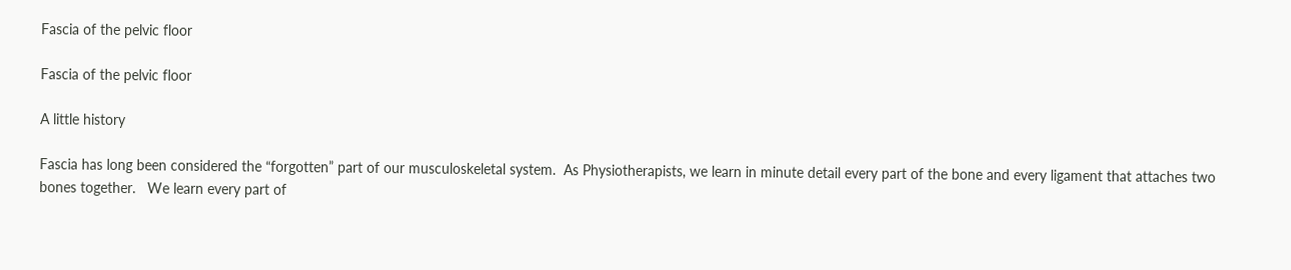Fascia of the pelvic floor

Fascia of the pelvic floor

A little history

Fascia has long been considered the “forgotten” part of our musculoskeletal system.  As Physiotherapists, we learn in minute detail every part of the bone and every ligament that attaches two bones together.   We learn every part of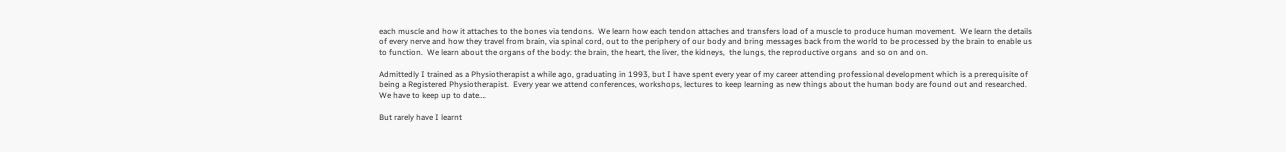each muscle and how it attaches to the bones via tendons.  We learn how each tendon attaches and transfers load of a muscle to produce human movement.  We learn the details of every nerve and how they travel from brain, via spinal cord, out to the periphery of our body and bring messages back from the world to be processed by the brain to enable us to function.  We learn about the organs of the body: the brain, the heart, the liver, the kidneys,  the lungs, the reproductive organs  and so on and on.

Admittedly I trained as a Physiotherapist a while ago, graduating in 1993, but I have spent every year of my career attending professional development which is a prerequisite of being a Registered Physiotherapist.  Every year we attend conferences, workshops, lectures to keep learning as new things about the human body are found out and researched.  We have to keep up to date….

But rarely have I learnt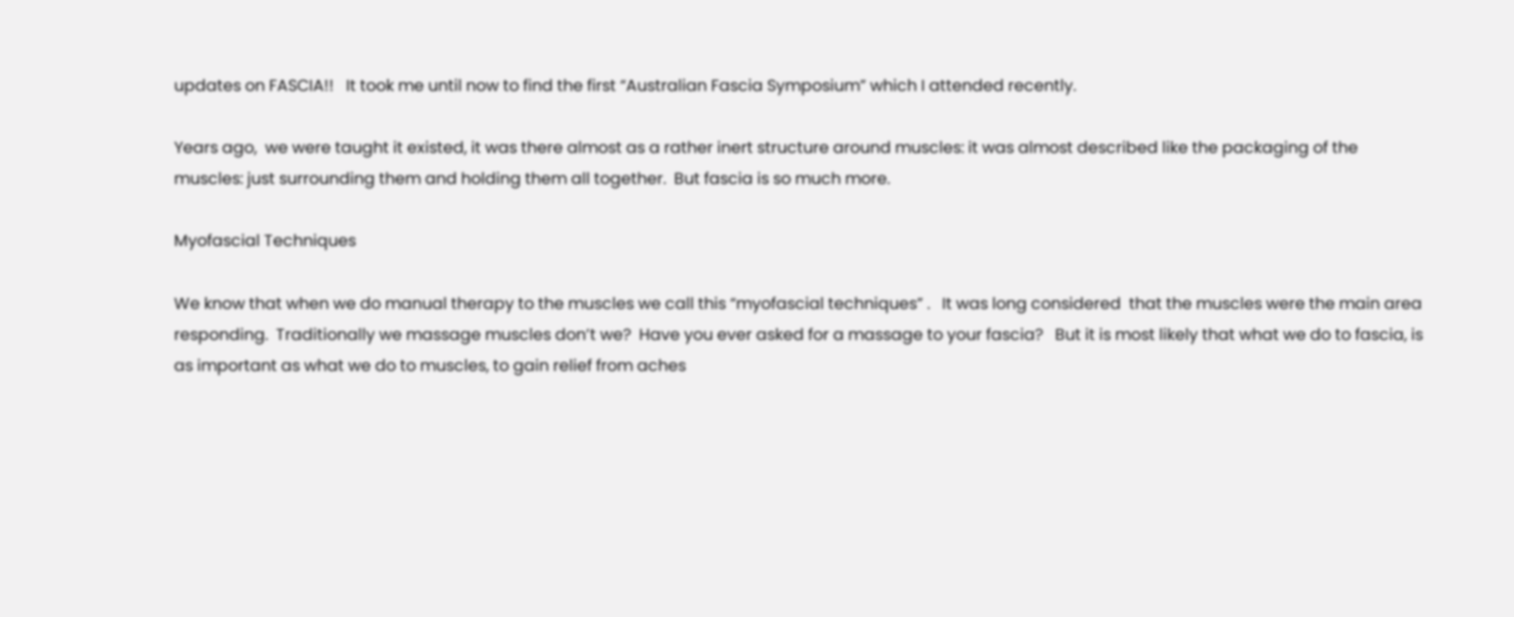updates on FASCIA!!   It took me until now to find the first “Australian Fascia Symposium” which I attended recently.

Years ago,  we were taught it existed, it was there almost as a rather inert structure around muscles: it was almost described like the packaging of the muscles: just surrounding them and holding them all together.  But fascia is so much more.

Myofascial Techniques

We know that when we do manual therapy to the muscles we call this “myofascial techniques” .   It was long considered  that the muscles were the main area responding.  Traditionally we massage muscles don’t we?  Have you ever asked for a massage to your fascia?   But it is most likely that what we do to fascia, is as important as what we do to muscles, to gain relief from aches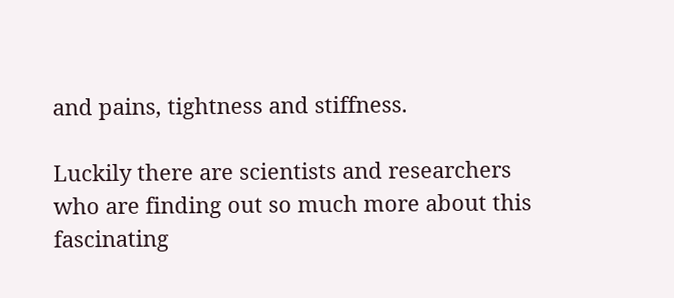and pains, tightness and stiffness.

Luckily there are scientists and researchers who are finding out so much more about this fascinating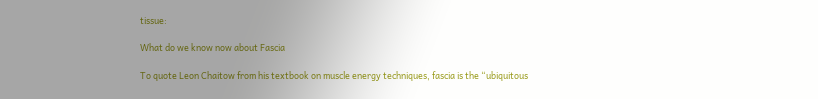tissue:

What do we know now about Fascia

To quote Leon Chaitow from his textbook on muscle energy techniques, fascia is the “ubiquitous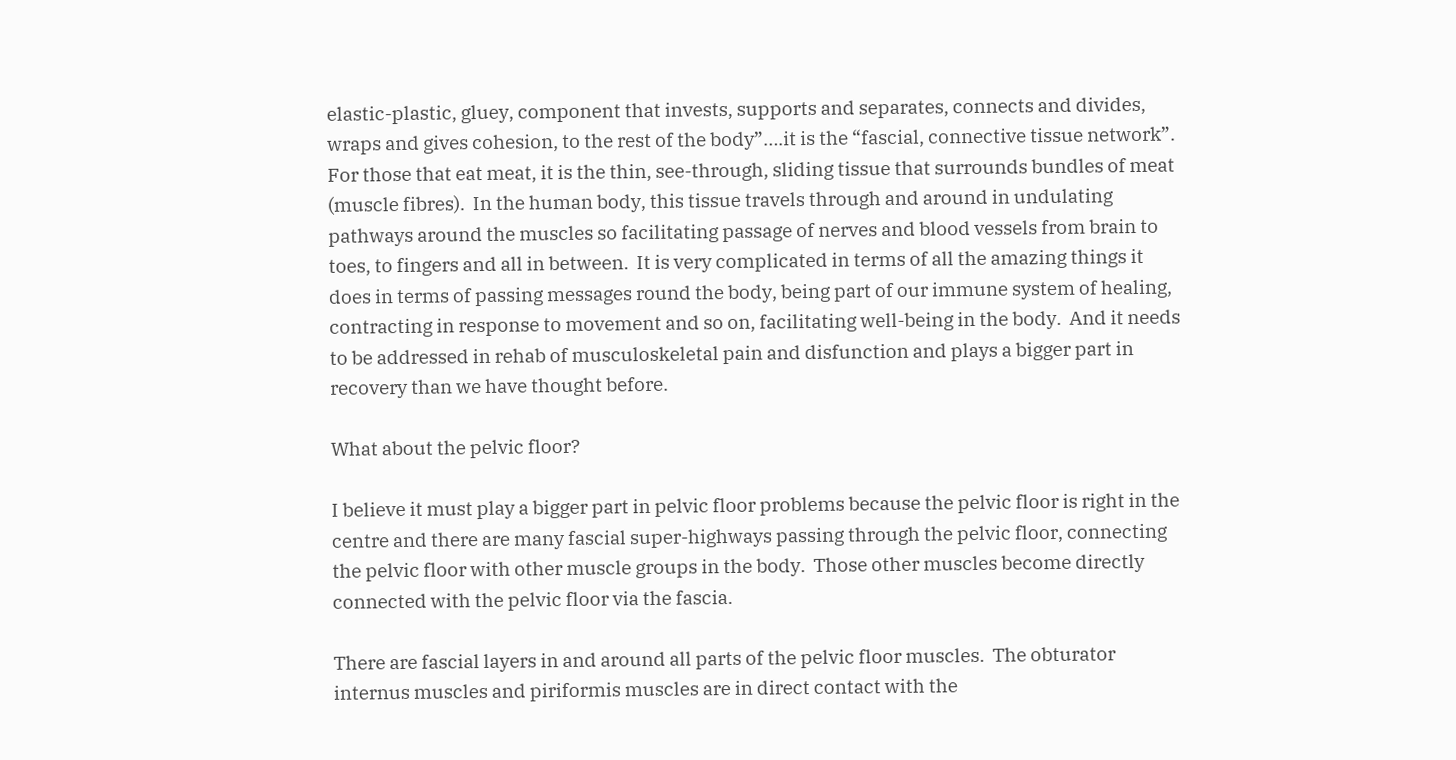elastic-plastic, gluey, component that invests, supports and separates, connects and divides, wraps and gives cohesion, to the rest of the body”….it is the “fascial, connective tissue network”.  For those that eat meat, it is the thin, see-through, sliding tissue that surrounds bundles of meat (muscle fibres).  In the human body, this tissue travels through and around in undulating pathways around the muscles so facilitating passage of nerves and blood vessels from brain to toes, to fingers and all in between.  It is very complicated in terms of all the amazing things it does in terms of passing messages round the body, being part of our immune system of healing, contracting in response to movement and so on, facilitating well-being in the body.  And it needs to be addressed in rehab of musculoskeletal pain and disfunction and plays a bigger part in recovery than we have thought before.

What about the pelvic floor?

I believe it must play a bigger part in pelvic floor problems because the pelvic floor is right in the centre and there are many fascial super-highways passing through the pelvic floor, connecting the pelvic floor with other muscle groups in the body.  Those other muscles become directly connected with the pelvic floor via the fascia.

There are fascial layers in and around all parts of the pelvic floor muscles.  The obturator internus muscles and piriformis muscles are in direct contact with the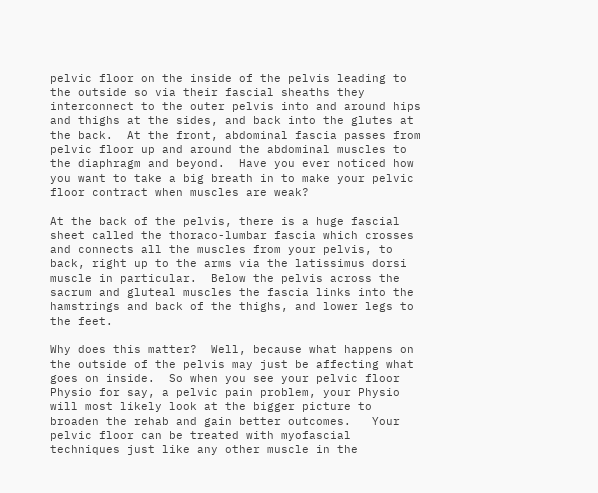pelvic floor on the inside of the pelvis leading to the outside so via their fascial sheaths they interconnect to the outer pelvis into and around hips and thighs at the sides, and back into the glutes at the back.  At the front, abdominal fascia passes from pelvic floor up and around the abdominal muscles to the diaphragm and beyond.  Have you ever noticed how you want to take a big breath in to make your pelvic floor contract when muscles are weak?

At the back of the pelvis, there is a huge fascial sheet called the thoraco-lumbar fascia which crosses and connects all the muscles from your pelvis, to back, right up to the arms via the latissimus dorsi muscle in particular.  Below the pelvis across the sacrum and gluteal muscles the fascia links into the hamstrings and back of the thighs, and lower legs to the feet.

Why does this matter?  Well, because what happens on the outside of the pelvis may just be affecting what goes on inside.  So when you see your pelvic floor Physio for say, a pelvic pain problem, your Physio will most likely look at the bigger picture to broaden the rehab and gain better outcomes.   Your pelvic floor can be treated with myofascial techniques just like any other muscle in the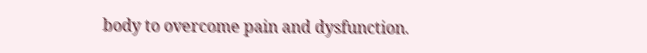body to overcome pain and dysfunction.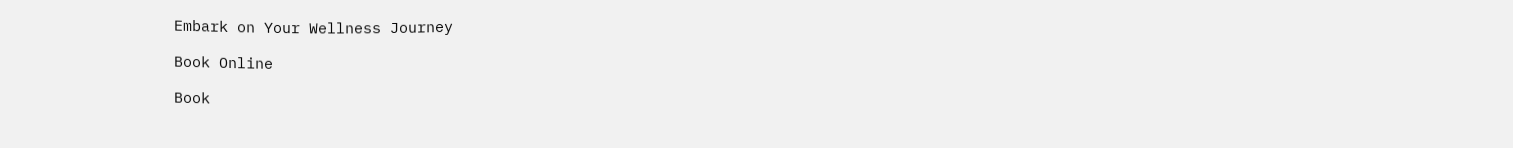Embark on Your Wellness Journey

Book Online

Book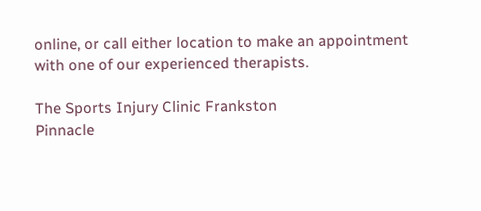online, or call either location to make an appointment with one of our experienced therapists.

The Sports Injury Clinic Frankston
Pinnacle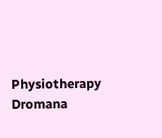Physiotherapy Dromana